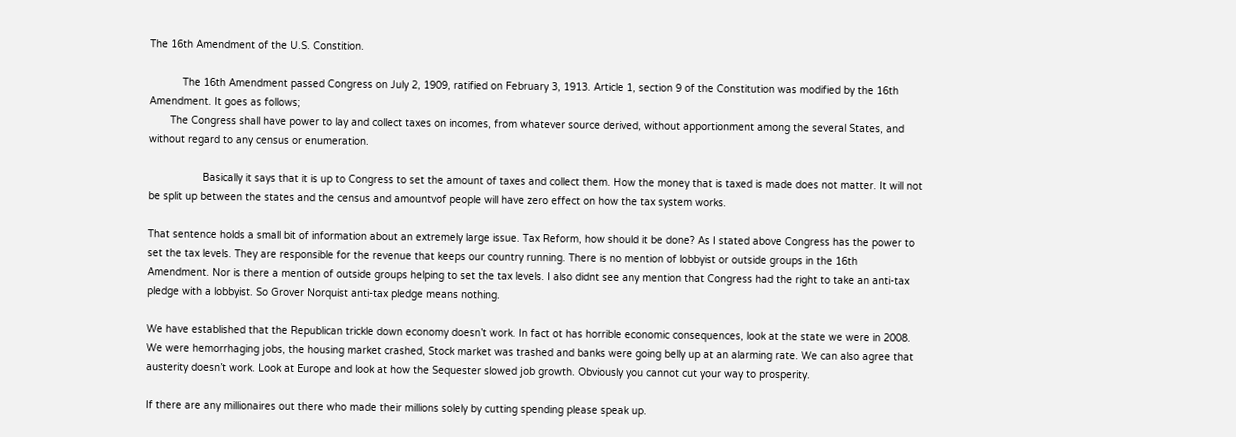The 16th Amendment of the U.S. Constition.

           The 16th Amendment passed Congress on July 2, 1909, ratified on February 3, 1913. Article 1, section 9 of the Constitution was modified by the 16th Amendment. It goes as follows;
       The Congress shall have power to lay and collect taxes on incomes, from whatever source derived, without apportionment among the several States, and without regard to any census or enumeration.

                  Basically it says that it is up to Congress to set the amount of taxes and collect them. How the money that is taxed is made does not matter. It will not be split up between the states and the census and amountvof people will have zero effect on how the tax system works.

That sentence holds a small bit of information about an extremely large issue. Tax Reform, how should it be done? As I stated above Congress has the power to set the tax levels. They are responsible for the revenue that keeps our country running. There is no mention of lobbyist or outside groups in the 16th Amendment. Nor is there a mention of outside groups helping to set the tax levels. I also didnt see any mention that Congress had the right to take an anti-tax pledge with a lobbyist. So Grover Norquist anti-tax pledge means nothing.

We have established that the Republican trickle down economy doesn’t work. In fact ot has horrible economic consequences, look at the state we were in 2008. We were hemorrhaging jobs, the housing market crashed, Stock market was trashed and banks were going belly up at an alarming rate. We can also agree that austerity doesn’t work. Look at Europe and look at how the Sequester slowed job growth. Obviously you cannot cut your way to prosperity.

If there are any millionaires out there who made their millions solely by cutting spending please speak up.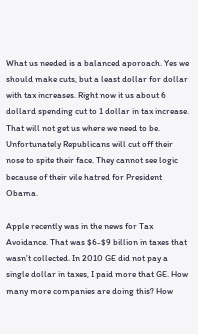What us needed is a balanced aporoach. Yes we should make cuts, but a least dollar for dollar with tax increases. Right now it us about 6 dollard spending cut to 1 dollar in tax increase. That will not get us where we need to be. Unfortunately Republicans will cut off their nose to spite their face. They cannot see logic because of their vile hatred for President Obama.

Apple recently was in the news for Tax Avoidance. That was $6-$9 billion in taxes that wasn’t collected. In 2010 GE did not pay a single dollar in taxes, I paid more that GE. How many more companies are doing this? How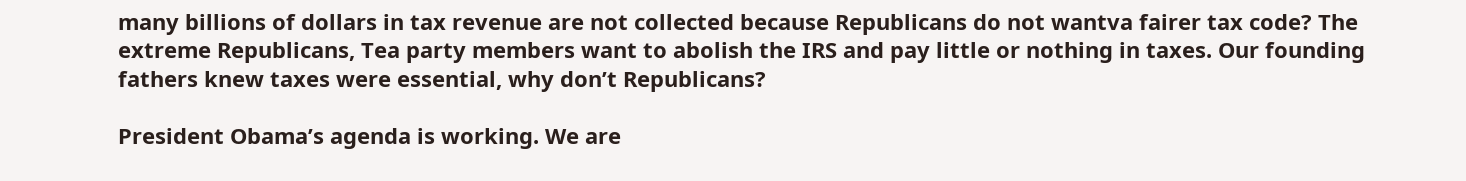many billions of dollars in tax revenue are not collected because Republicans do not wantva fairer tax code? The extreme Republicans, Tea party members want to abolish the IRS and pay little or nothing in taxes. Our founding fathers knew taxes were essential, why don’t Republicans?

President Obama’s agenda is working. We are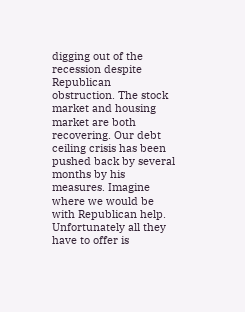digging out of the recession despite Republican obstruction. The stock market and housing market are both recovering. Our debt ceiling crisis has been pushed back by several months by his measures. Imagine where we would be with Republican help. Unfortunately all they have to offer is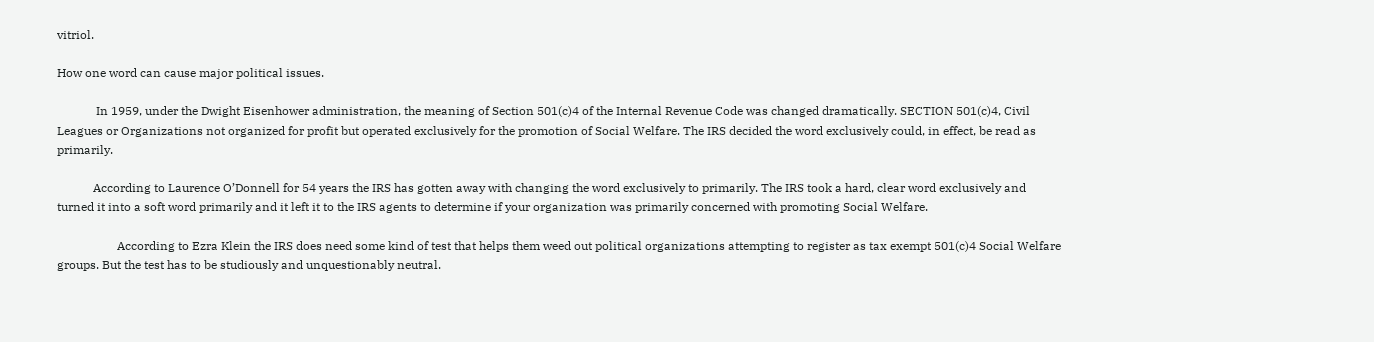vitriol.

How one word can cause major political issues.

             In 1959, under the Dwight Eisenhower administration, the meaning of Section 501(c)4 of the Internal Revenue Code was changed dramatically. SECTION 501(c)4, Civil Leagues or Organizations not organized for profit but operated exclusively for the promotion of Social Welfare. The IRS decided the word exclusively could, in effect, be read as primarily.

            According to Laurence O’Donnell for 54 years the IRS has gotten away with changing the word exclusively to primarily. The IRS took a hard, clear word exclusively and turned it into a soft word primarily and it left it to the IRS agents to determine if your organization was primarily concerned with promoting Social Welfare.

                    According to Ezra Klein the IRS does need some kind of test that helps them weed out political organizations attempting to register as tax exempt 501(c)4 Social Welfare groups. But the test has to be studiously and unquestionably neutral.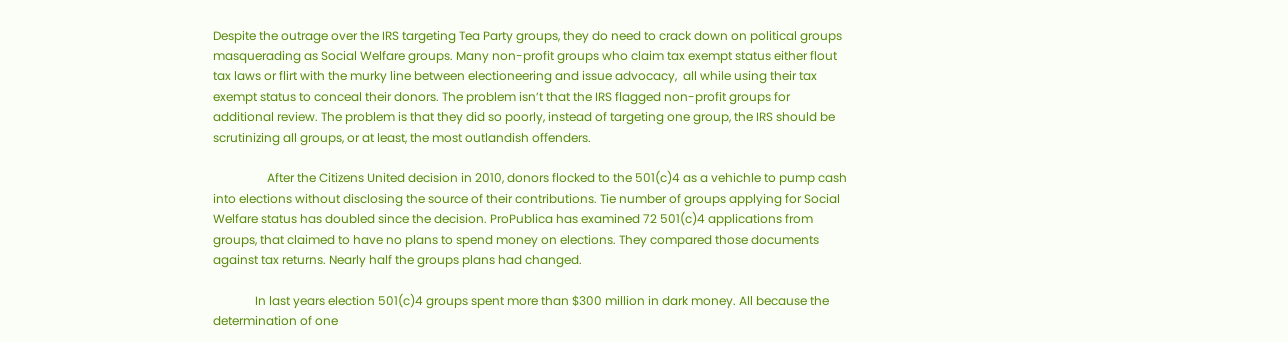Despite the outrage over the IRS targeting Tea Party groups, they do need to crack down on political groups masquerading as Social Welfare groups. Many non-profit groups who claim tax exempt status either flout tax laws or flirt with the murky line between electioneering and issue advocacy,  all while using their tax exempt status to conceal their donors. The problem isn’t that the IRS flagged non-profit groups for additional review. The problem is that they did so poorly, instead of targeting one group, the IRS should be scrutinizing all groups, or at least, the most outlandish offenders.

                  After the Citizens United decision in 2010, donors flocked to the 501(c)4 as a vehichle to pump cash into elections without disclosing the source of their contributions. Tie number of groups applying for Social Welfare status has doubled since the decision. ProPublica has examined 72 501(c)4 applications from groups, that claimed to have no plans to spend money on elections. They compared those documents against tax returns. Nearly half the groups plans had changed.

              In last years election 501(c)4 groups spent more than $300 million in dark money. All because the determination of one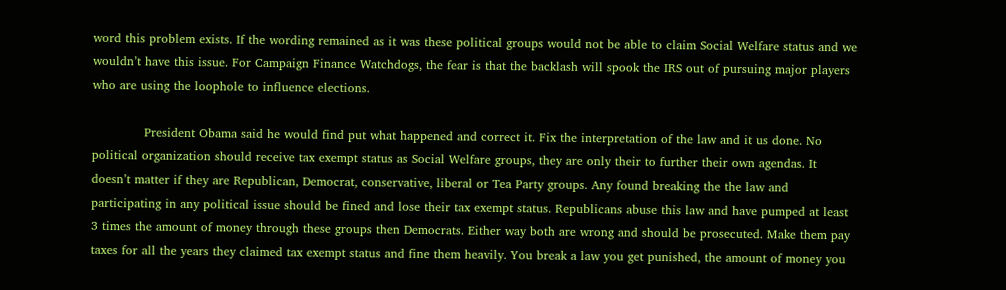word this problem exists. If the wording remained as it was these political groups would not be able to claim Social Welfare status and we wouldn’t have this issue. For Campaign Finance Watchdogs, the fear is that the backlash will spook the IRS out of pursuing major players who are using the loophole to influence elections.

             President Obama said he would find put what happened and correct it. Fix the interpretation of the law and it us done. No political organization should receive tax exempt status as Social Welfare groups, they are only their to further their own agendas. It doesn’t matter if they are Republican, Democrat, conservative, liberal or Tea Party groups. Any found breaking the the law and participating in any political issue should be fined and lose their tax exempt status. Republicans abuse this law and have pumped at least 3 times the amount of money through these groups then Democrats. Either way both are wrong and should be prosecuted. Make them pay taxes for all the years they claimed tax exempt status and fine them heavily. You break a law you get punished, the amount of money you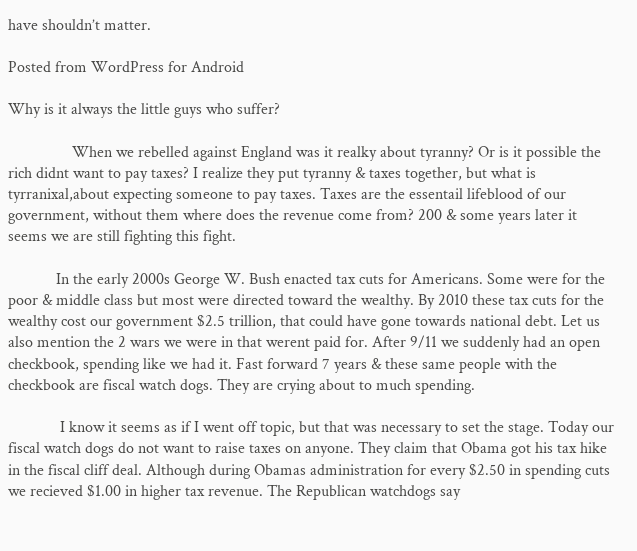have shouldn’t matter.

Posted from WordPress for Android

Why is it always the little guys who suffer?

                When we rebelled against England was it realky about tyranny? Or is it possible the rich didnt want to pay taxes? I realize they put tyranny & taxes together, but what is tyrranixal,about expecting someone to pay taxes. Taxes are the essentail lifeblood of our government, without them where does the revenue come from? 200 & some years later it seems we are still fighting this fight.

            In the early 2000s George W. Bush enacted tax cuts for Americans. Some were for the poor & middle class but most were directed toward the wealthy. By 2010 these tax cuts for the wealthy cost our government $2.5 trillion, that could have gone towards national debt. Let us also mention the 2 wars we were in that werent paid for. After 9/11 we suddenly had an open checkbook, spending like we had it. Fast forward 7 years & these same people with the checkbook are fiscal watch dogs. They are crying about to much spending.

             I know it seems as if I went off topic, but that was necessary to set the stage. Today our fiscal watch dogs do not want to raise taxes on anyone. They claim that Obama got his tax hike in the fiscal cliff deal. Although during Obamas administration for every $2.50 in spending cuts we recieved $1.00 in higher tax revenue. The Republican watchdogs say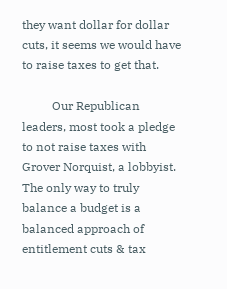they want dollar for dollar cuts, it seems we would have to raise taxes to get that.

          Our Republican leaders, most took a pledge to not raise taxes with Grover Norquist, a lobbyist. The only way to truly balance a budget is a balanced approach of entitlement cuts & tax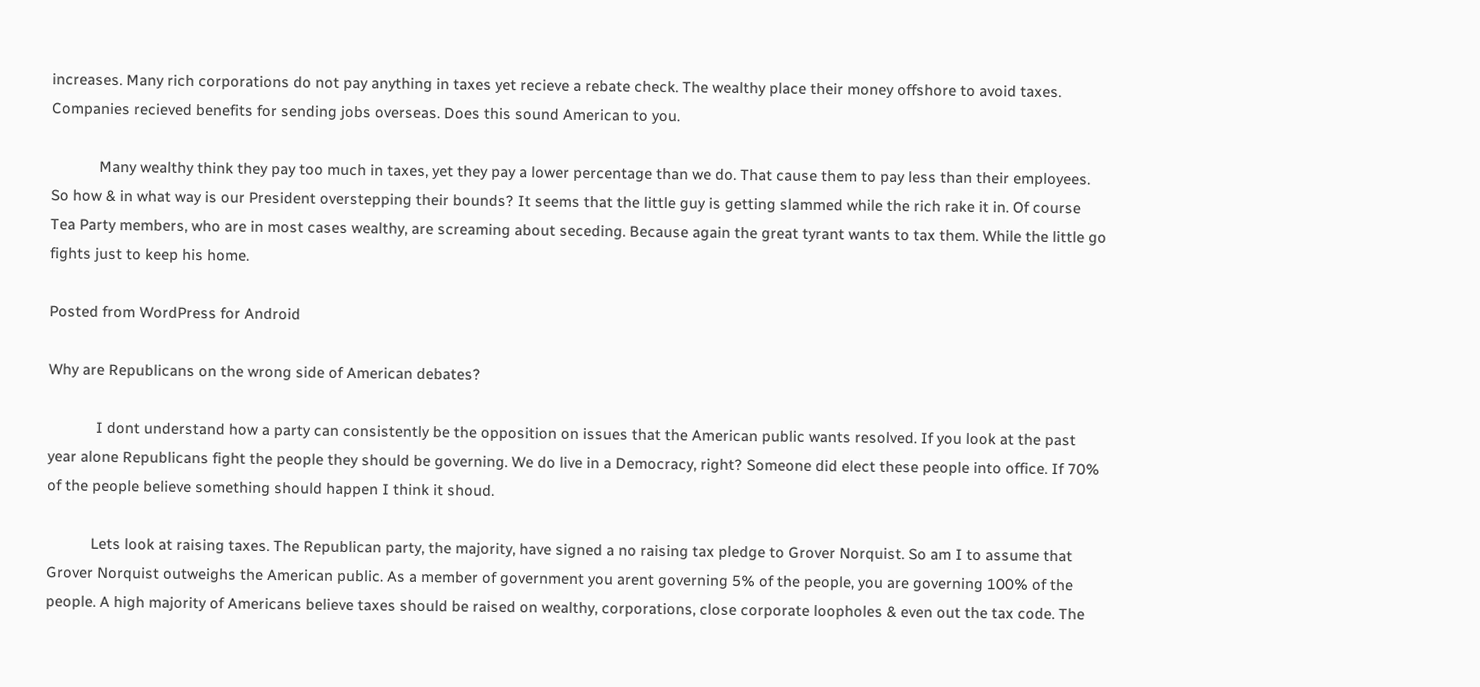increases. Many rich corporations do not pay anything in taxes yet recieve a rebate check. The wealthy place their money offshore to avoid taxes. Companies recieved benefits for sending jobs overseas. Does this sound American to you.

            Many wealthy think they pay too much in taxes, yet they pay a lower percentage than we do. That cause them to pay less than their employees. So how & in what way is our President overstepping their bounds? It seems that the little guy is getting slammed while the rich rake it in. Of course Tea Party members, who are in most cases wealthy, are screaming about seceding. Because again the great tyrant wants to tax them. While the little go fights just to keep his home.

Posted from WordPress for Android

Why are Republicans on the wrong side of American debates?

            I dont understand how a party can consistently be the opposition on issues that the American public wants resolved. If you look at the past year alone Republicans fight the people they should be governing. We do live in a Democracy, right? Someone did elect these people into office. If 70% of the people believe something should happen I think it shoud.

           Lets look at raising taxes. The Republican party, the majority, have signed a no raising tax pledge to Grover Norquist. So am I to assume that Grover Norquist outweighs the American public. As a member of government you arent governing 5% of the people, you are governing 100% of the people. A high majority of Americans believe taxes should be raised on wealthy, corporations, close corporate loopholes & even out the tax code. The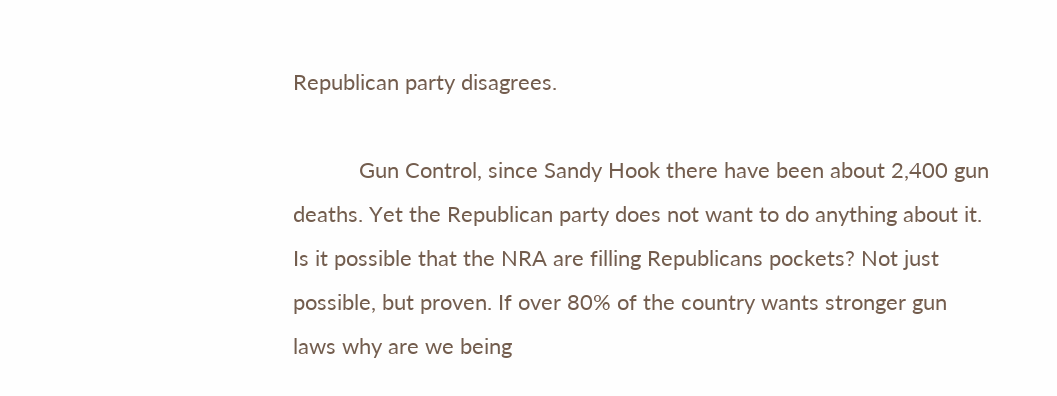Republican party disagrees.

           Gun Control, since Sandy Hook there have been about 2,400 gun deaths. Yet the Republican party does not want to do anything about it. Is it possible that the NRA are filling Republicans pockets? Not just possible, but proven. If over 80% of the country wants stronger gun laws why are we being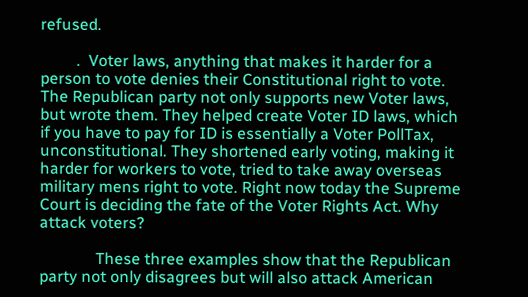refused.

         .  Voter laws, anything that makes it harder for a person to vote denies their Constitutional right to vote. The Republican party not only supports new Voter laws, but wrote them. They helped create Voter ID laws, which if you have to pay for ID is essentially a Voter PollTax, unconstitutional. They shortened early voting, making it harder for workers to vote, tried to take away overseas military mens right to vote. Right now today the Supreme Court is deciding the fate of the Voter Rights Act. Why attack voters?

              These three examples show that the Republican party not only disagrees but will also attack American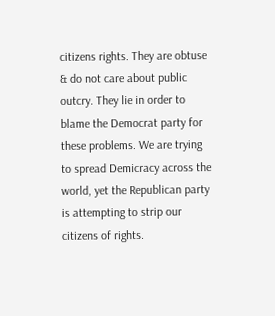citizens rights. They are obtuse & do not care about public outcry. They lie in order to blame the Democrat party for these problems. We are trying to spread Demicracy across the world, yet the Republican party is attempting to strip our citizens of rights.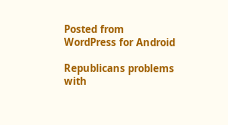Posted from WordPress for Android

Republicans problems with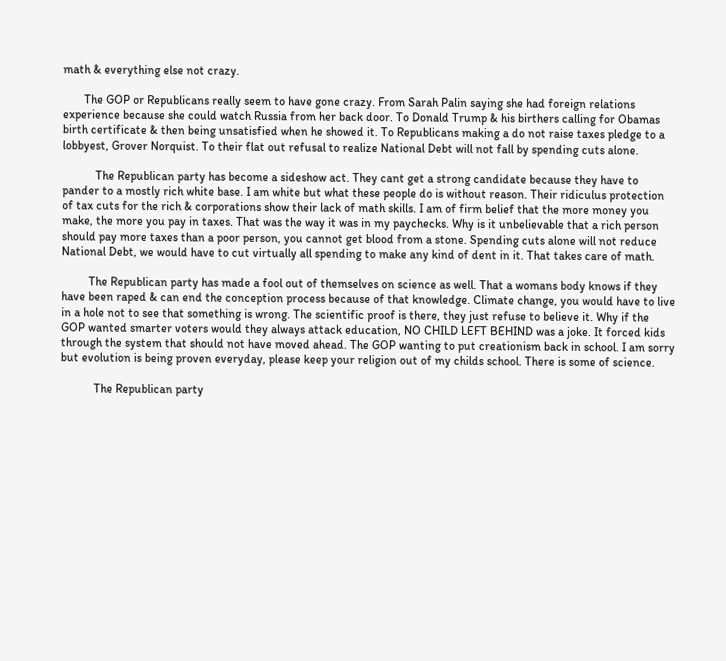math & everything else not crazy.

       The GOP or Republicans really seem to have gone crazy. From Sarah Palin saying she had foreign relations experience because she could watch Russia from her back door. To Donald Trump & his birthers calling for Obamas birth certificate & then being unsatisfied when he showed it. To Republicans making a do not raise taxes pledge to a lobbyest, Grover Norquist. To their flat out refusal to realize National Debt will not fall by spending cuts alone.

           The Republican party has become a sideshow act. They cant get a strong candidate because they have to pander to a mostly rich white base. I am white but what these people do is without reason. Their ridiculus protection of tax cuts for the rich & corporations show their lack of math skills. I am of firm belief that the more money you make, the more you pay in taxes. That was the way it was in my paychecks. Why is it unbelievable that a rich person should pay more taxes than a poor person, you cannot get blood from a stone. Spending cuts alone will not reduce National Debt, we would have to cut virtually all spending to make any kind of dent in it. That takes care of math.

         The Republican party has made a fool out of themselves on science as well. That a womans body knows if they have been raped & can end the conception process because of that knowledge. Climate change, you would have to live in a hole not to see that something is wrong. The scientific proof is there, they just refuse to believe it. Why if the GOP wanted smarter voters would they always attack education, NO CHILD LEFT BEHIND was a joke. It forced kids through the system that should not have moved ahead. The GOP wanting to put creationism back in school. I am sorry but evolution is being proven everyday, please keep your religion out of my childs school. There is some of science.

           The Republican party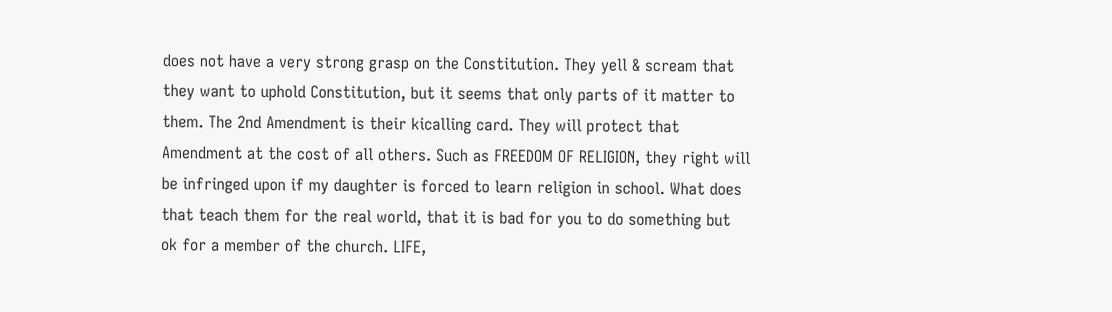does not have a very strong grasp on the Constitution. They yell & scream that they want to uphold Constitution, but it seems that only parts of it matter to them. The 2nd Amendment is their kicalling card. They will protect that Amendment at the cost of all others. Such as FREEDOM OF RELIGION, they right will be infringed upon if my daughter is forced to learn religion in school. What does that teach them for the real world, that it is bad for you to do something but ok for a member of the church. LIFE,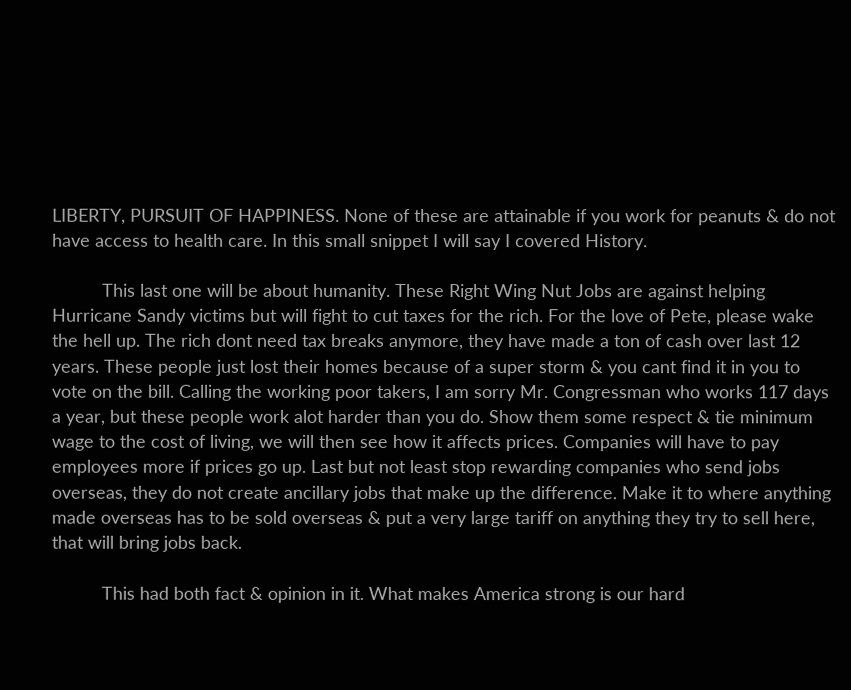LIBERTY, PURSUIT OF HAPPINESS. None of these are attainable if you work for peanuts & do not have access to health care. In this small snippet I will say I covered History.

          This last one will be about humanity. These Right Wing Nut Jobs are against helping Hurricane Sandy victims but will fight to cut taxes for the rich. For the love of Pete, please wake the hell up. The rich dont need tax breaks anymore, they have made a ton of cash over last 12 years. These people just lost their homes because of a super storm & you cant find it in you to vote on the bill. Calling the working poor takers, I am sorry Mr. Congressman who works 117 days a year, but these people work alot harder than you do. Show them some respect & tie minimum wage to the cost of living, we will then see how it affects prices. Companies will have to pay employees more if prices go up. Last but not least stop rewarding companies who send jobs overseas, they do not create ancillary jobs that make up the difference. Make it to where anything made overseas has to be sold overseas & put a very large tariff on anything they try to sell here, that will bring jobs back.

          This had both fact & opinion in it. What makes America strong is our hard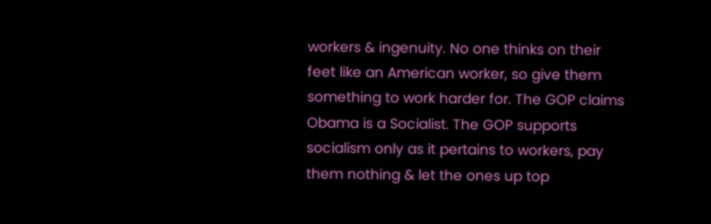workers & ingenuity. No one thinks on their feet like an American worker, so give them something to work harder for. The GOP claims Obama is a Socialist. The GOP supports socialism only as it pertains to workers, pay them nothing & let the ones up top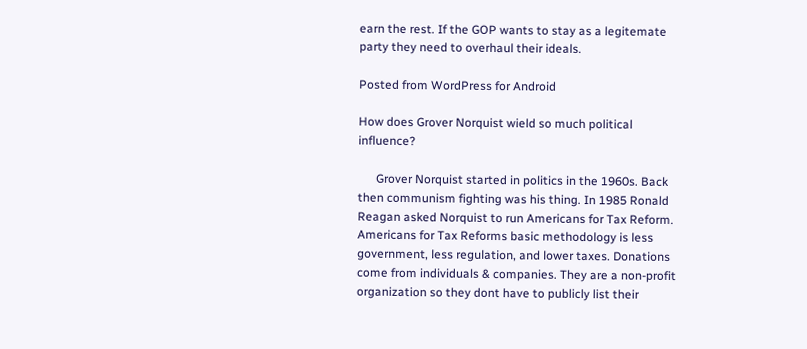earn the rest. If the GOP wants to stay as a legitemate party they need to overhaul their ideals.

Posted from WordPress for Android

How does Grover Norquist wield so much political influence?

      Grover Norquist started in politics in the 1960s. Back then communism fighting was his thing. In 1985 Ronald Reagan asked Norquist to run Americans for Tax Reform. Americans for Tax Reforms basic methodology is less government, less regulation, and lower taxes. Donations come from individuals & companies. They are a non-profit organization so they dont have to publicly list their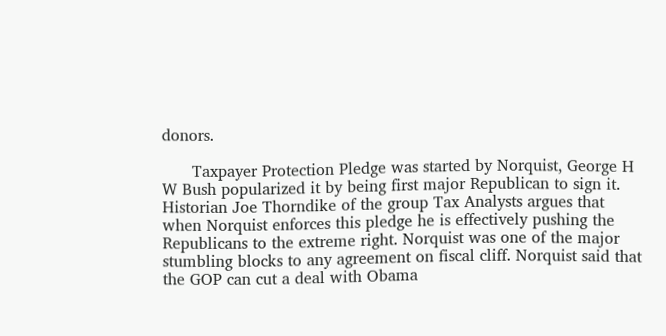donors.

      Taxpayer Protection Pledge was started by Norquist, George H W Bush popularized it by being first major Republican to sign it. Historian Joe Thorndike of the group Tax Analysts argues that when Norquist enforces this pledge he is effectively pushing the Republicans to the extreme right. Norquist was one of the major stumbling blocks to any agreement on fiscal cliff. Norquist said that the GOP can cut a deal with Obama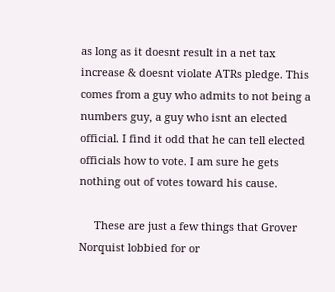as long as it doesnt result in a net tax increase & doesnt violate ATRs pledge. This comes from a guy who admits to not being a numbers guy, a guy who isnt an elected official. I find it odd that he can tell elected officials how to vote. I am sure he gets nothing out of votes toward his cause.

     These are just a few things that Grover Norquist lobbied for or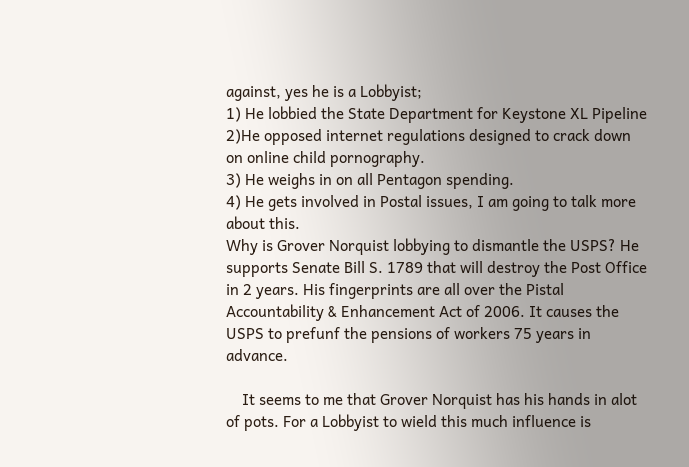against, yes he is a Lobbyist;
1) He lobbied the State Department for Keystone XL Pipeline
2)He opposed internet regulations designed to crack down on online child pornography.
3) He weighs in on all Pentagon spending.
4) He gets involved in Postal issues, I am going to talk more about this.
Why is Grover Norquist lobbying to dismantle the USPS? He supports Senate Bill S. 1789 that will destroy the Post Office in 2 years. His fingerprints are all over the Pistal Accountability & Enhancement Act of 2006. It causes the USPS to prefunf the pensions of workers 75 years in advance.

    It seems to me that Grover Norquist has his hands in alot of pots. For a Lobbyist to wield this much influence is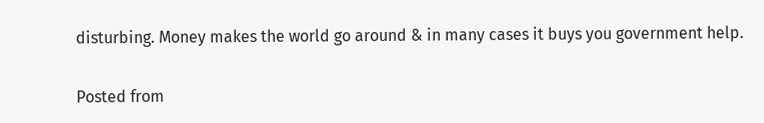disturbing. Money makes the world go around & in many cases it buys you government help.

Posted from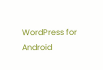WordPress for Android